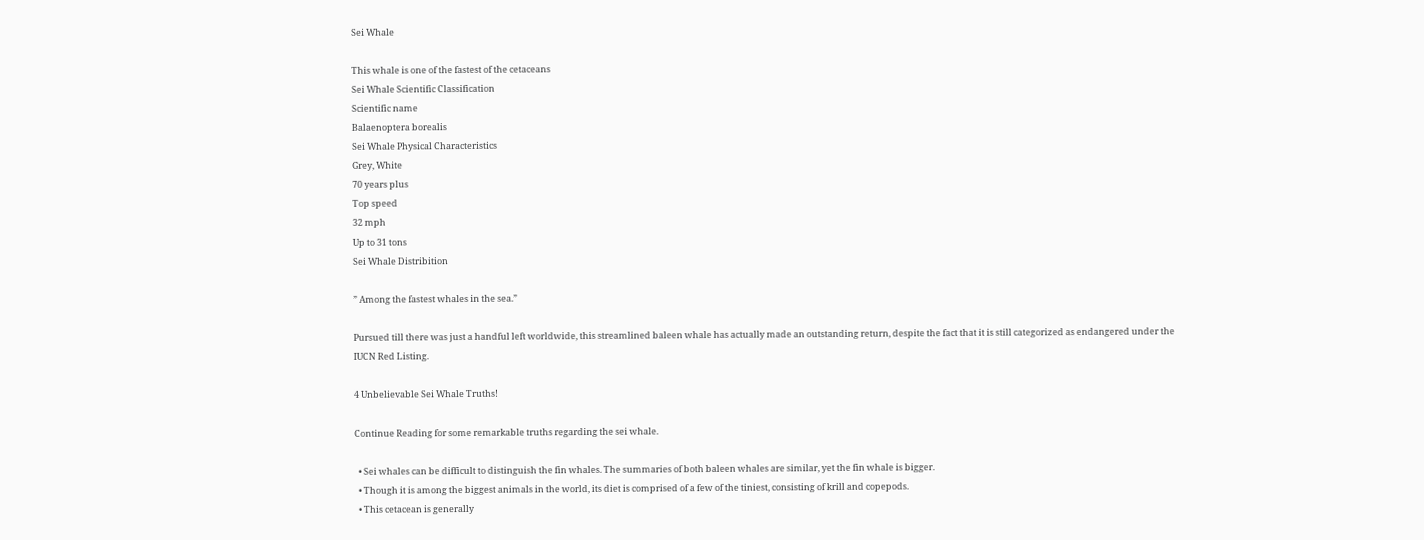Sei Whale

This whale is one of the fastest of the cetaceans
Sei Whale Scientific Classification
Scientific name
Balaenoptera borealis
Sei Whale Physical Characteristics
Grey, White
70 years plus
Top speed
32 mph
Up to 31 tons
Sei Whale Distribition

” Among the fastest whales in the sea.”

Pursued till there was just a handful left worldwide, this streamlined baleen whale has actually made an outstanding return, despite the fact that it is still categorized as endangered under the IUCN Red Listing.

4 Unbelievable Sei Whale Truths!

Continue Reading for some remarkable truths regarding the sei whale.

  • Sei whales can be difficult to distinguish the fin whales. The summaries of both baleen whales are similar, yet the fin whale is bigger.
  • Though it is among the biggest animals in the world, its diet is comprised of a few of the tiniest, consisting of krill and copepods.
  • This cetacean is generally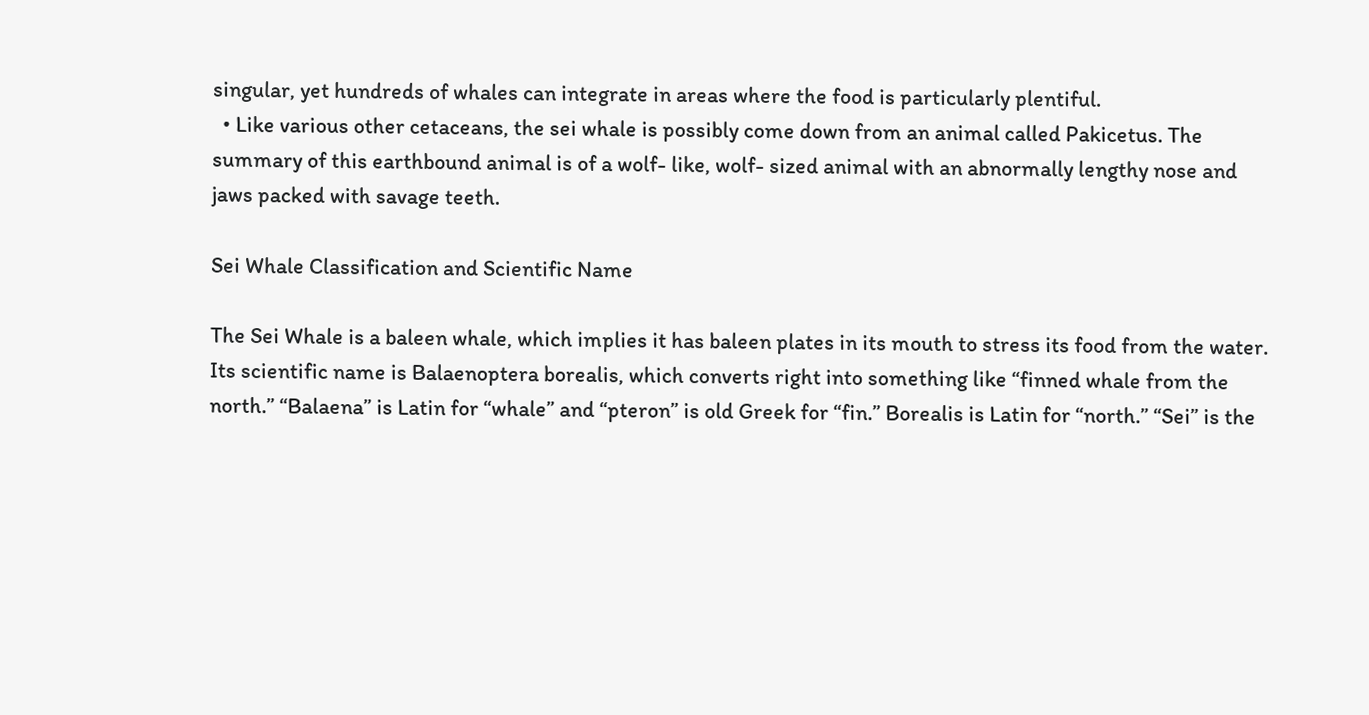singular, yet hundreds of whales can integrate in areas where the food is particularly plentiful.
  • Like various other cetaceans, the sei whale is possibly come down from an animal called Pakicetus. The summary of this earthbound animal is of a wolf- like, wolf- sized animal with an abnormally lengthy nose and jaws packed with savage teeth.

Sei Whale Classification and Scientific Name

The Sei Whale is a baleen whale, which implies it has baleen plates in its mouth to stress its food from the water. Its scientific name is Balaenoptera borealis, which converts right into something like “finned whale from the north.” “Balaena” is Latin for “whale” and “pteron” is old Greek for “fin.” Borealis is Latin for “north.” “Sei” is the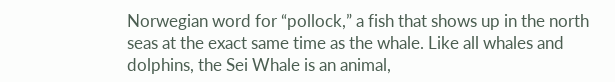Norwegian word for “pollock,” a fish that shows up in the north seas at the exact same time as the whale. Like all whales and dolphins, the Sei Whale is an animal,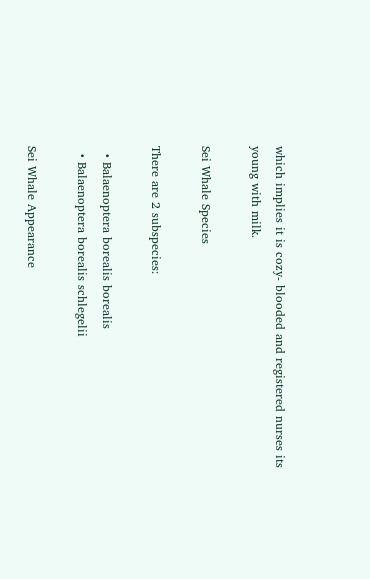which implies it is cozy- blooded and registered nurses its young with milk.

Sei Whale Species

There are 2 subspecies:

  • Balaenoptera borealis borealis
  • Balaenoptera borealis schlegelii

Sei Whale Appearance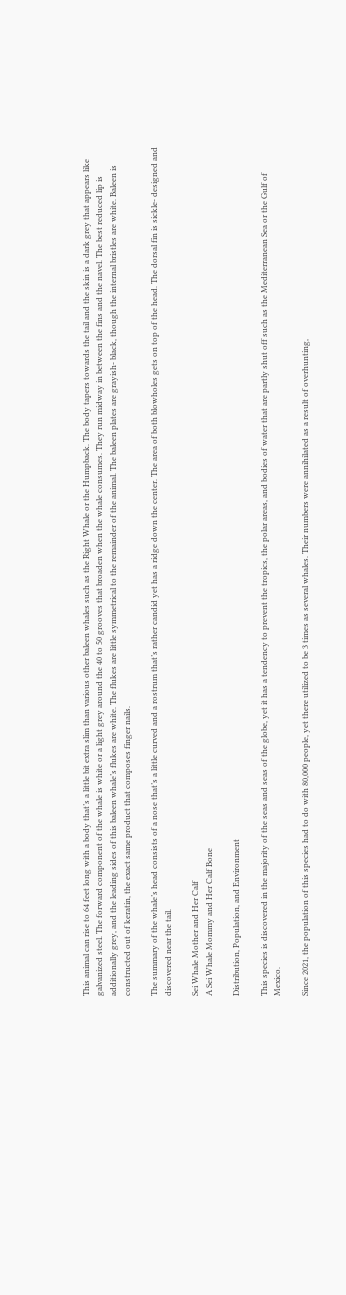This animal can rise to 64 feet long with a body that’s a little bit extra slim than various other baleen whales such as the Right Whale or the Humpback. The body tapers towards the tail and the skin is a dark grey that appears like galvanized steel. The forward component of the whale is white or a light grey around the 40 to 50 grooves that broaden when the whale consumes. They run midway in between the fins and the navel. The best reduced lip is additionally grey, and the leading sides of this baleen whale’s flukes are white. The flukes are little symmetrical to the remainder of the animal. The baleen plates are grayish- black, though the internal bristles are white. Baleen is constructed out of keratin, the exact same product that composes finger nails.

The summary of the whale’s head consists of a nose that’s a little curved and a rostrum that’s rather candid yet has a ridge down the center. The area of both blowholes gets on top of the head. The dorsal fin is sickle- designed and discovered near the tail.

Sei Whale Mother and Her Calf
A Sei Whale Mommy and Her Calf Bone

Distribution, Population, and Environment

This species is discovered in the majority of the seas and seas of the globe, yet it has a tendency to prevent the tropics, the polar areas, and bodies of water that are partly shut off such as the Mediterranean Sea or the Gulf of Mexico.

Since 2021, the population of this species had to do with 80,000 people, yet there utilized to be 3 times as several whales. Their numbers were annihilated as a result of overhunting,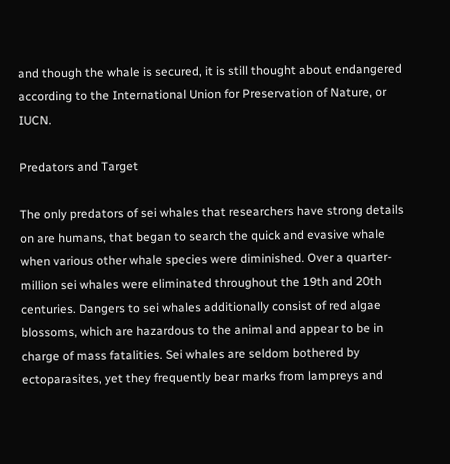and though the whale is secured, it is still thought about endangered according to the International Union for Preservation of Nature, or IUCN.

Predators and Target

The only predators of sei whales that researchers have strong details on are humans, that began to search the quick and evasive whale when various other whale species were diminished. Over a quarter- million sei whales were eliminated throughout the 19th and 20th centuries. Dangers to sei whales additionally consist of red algae blossoms, which are hazardous to the animal and appear to be in charge of mass fatalities. Sei whales are seldom bothered by ectoparasites, yet they frequently bear marks from lampreys and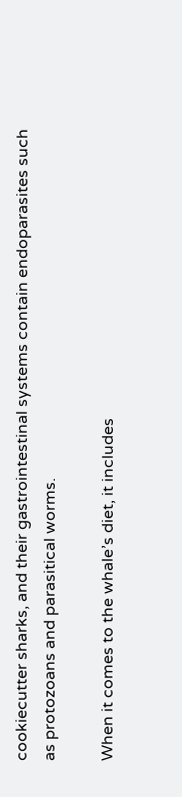cookiecutter sharks, and their gastrointestinal systems contain endoparasites such as protozoans and parasitical worms.

When it comes to the whale’s diet, it includes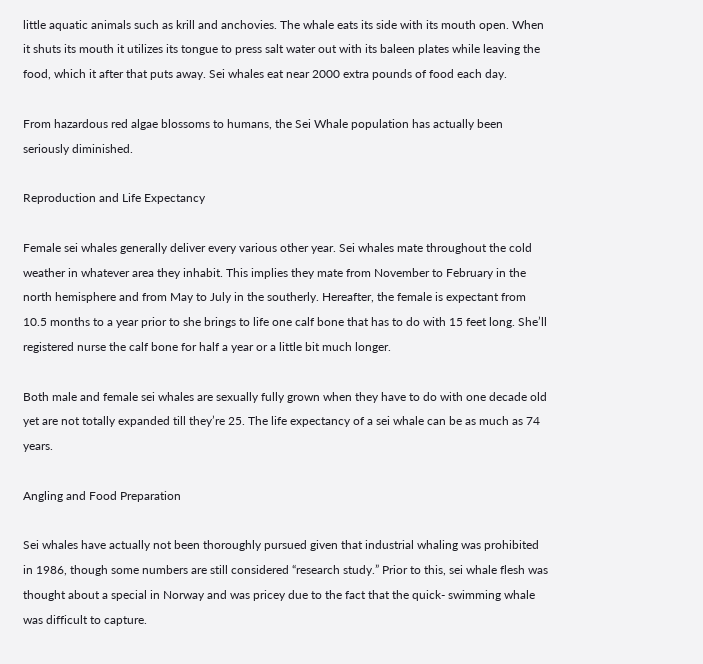little aquatic animals such as krill and anchovies. The whale eats its side with its mouth open. When it shuts its mouth it utilizes its tongue to press salt water out with its baleen plates while leaving the food, which it after that puts away. Sei whales eat near 2000 extra pounds of food each day.

From hazardous red algae blossoms to humans, the Sei Whale population has actually been seriously diminished.

Reproduction and Life Expectancy

Female sei whales generally deliver every various other year. Sei whales mate throughout the cold weather in whatever area they inhabit. This implies they mate from November to February in the north hemisphere and from May to July in the southerly. Hereafter, the female is expectant from 10.5 months to a year prior to she brings to life one calf bone that has to do with 15 feet long. She’ll registered nurse the calf bone for half a year or a little bit much longer.

Both male and female sei whales are sexually fully grown when they have to do with one decade old yet are not totally expanded till they’re 25. The life expectancy of a sei whale can be as much as 74 years.

Angling and Food Preparation

Sei whales have actually not been thoroughly pursued given that industrial whaling was prohibited in 1986, though some numbers are still considered “research study.” Prior to this, sei whale flesh was thought about a special in Norway and was pricey due to the fact that the quick- swimming whale was difficult to capture.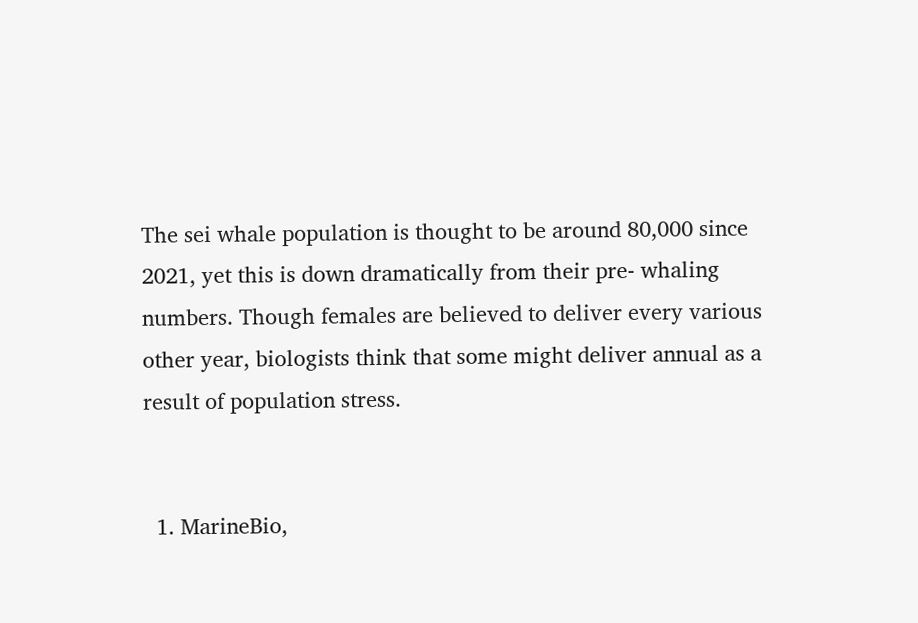The sei whale population is thought to be around 80,000 since 2021, yet this is down dramatically from their pre- whaling numbers. Though females are believed to deliver every various other year, biologists think that some might deliver annual as a result of population stress.


  1. MarineBio,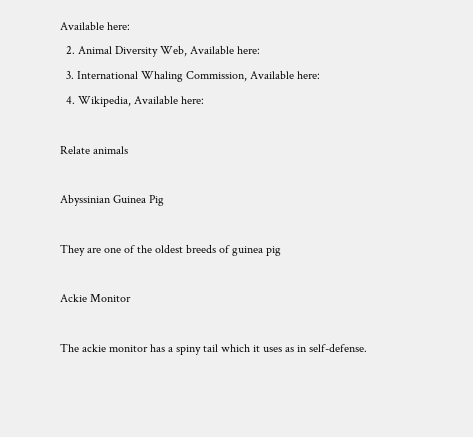Available here:
  2. Animal Diversity Web, Available here:
  3. International Whaling Commission, Available here:
  4. Wikipedia, Available here:

Relate animals

Abyssinian Guinea Pig

They are one of the oldest breeds of guinea pig

Ackie Monitor

The ackie monitor has a spiny tail which it uses as in self-defense.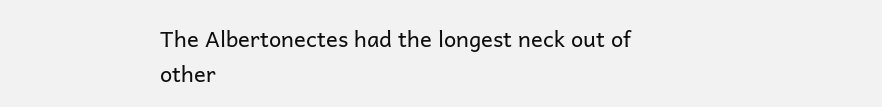The Albertonectes had the longest neck out of other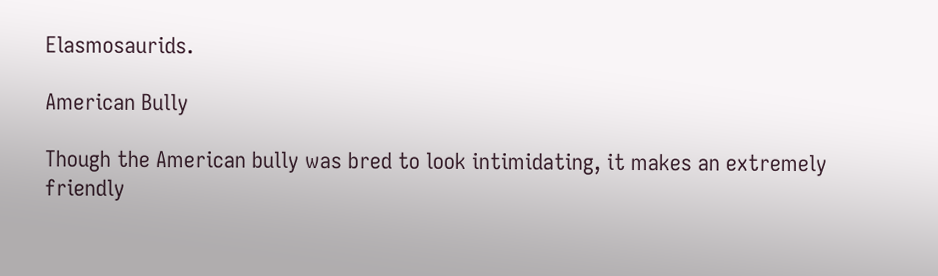Elasmosaurids.

American Bully

Though the American bully was bred to look intimidating, it makes an extremely friendly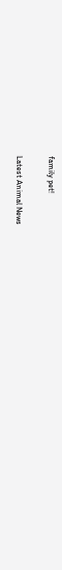family pet!

Latest Animal News